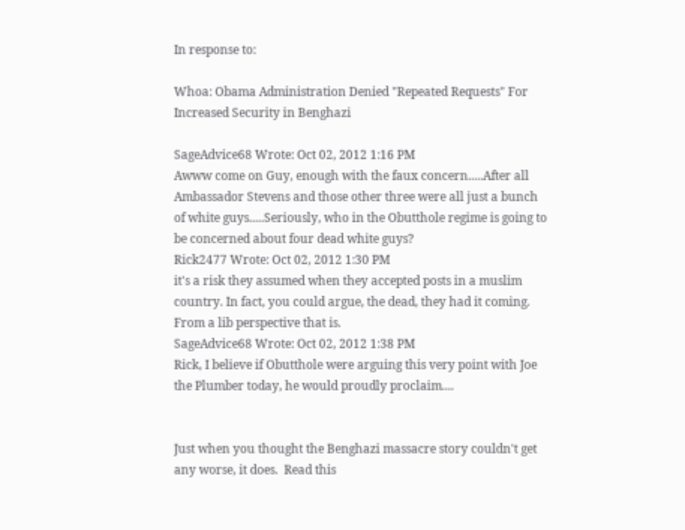In response to:

Whoa: Obama Administration Denied "Repeated Requests" For Increased Security in Benghazi

SageAdvice68 Wrote: Oct 02, 2012 1:16 PM
Awww come on Guy, enough with the faux concern.....After all Ambassador Stevens and those other three were all just a bunch of white guys.....Seriously, who in the Obutthole regime is going to be concerned about four dead white guys?
Rick2477 Wrote: Oct 02, 2012 1:30 PM
it's a risk they assumed when they accepted posts in a muslim country. In fact, you could argue, the dead, they had it coming. From a lib perspective that is.
SageAdvice68 Wrote: Oct 02, 2012 1:38 PM
Rick, I believe if Obutthole were arguing this very point with Joe the Plumber today, he would proudly proclaim....


Just when you thought the Benghazi massacre story couldn't get any worse, it does.  Read this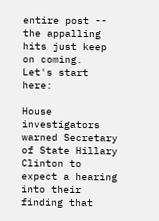entire post -- the appalling hits just keep on coming.  Let's start here:

House investigators warned Secretary of State Hillary Clinton to expect a hearing into their finding that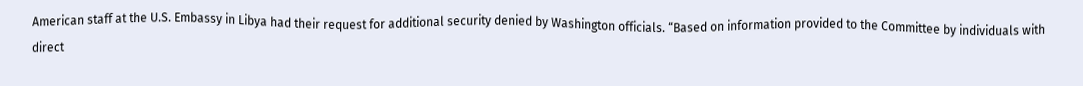American staff at the U.S. Embassy in Libya had their request for additional security denied by Washington officials. “Based on information provided to the Committee by individuals with direct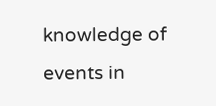knowledge of events in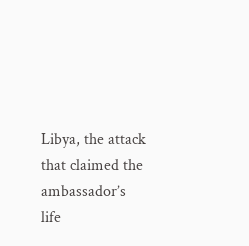Libya, the attack that claimed the ambassador’s life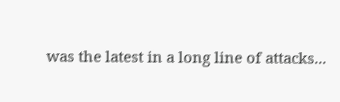was the latest in a long line of attacks...